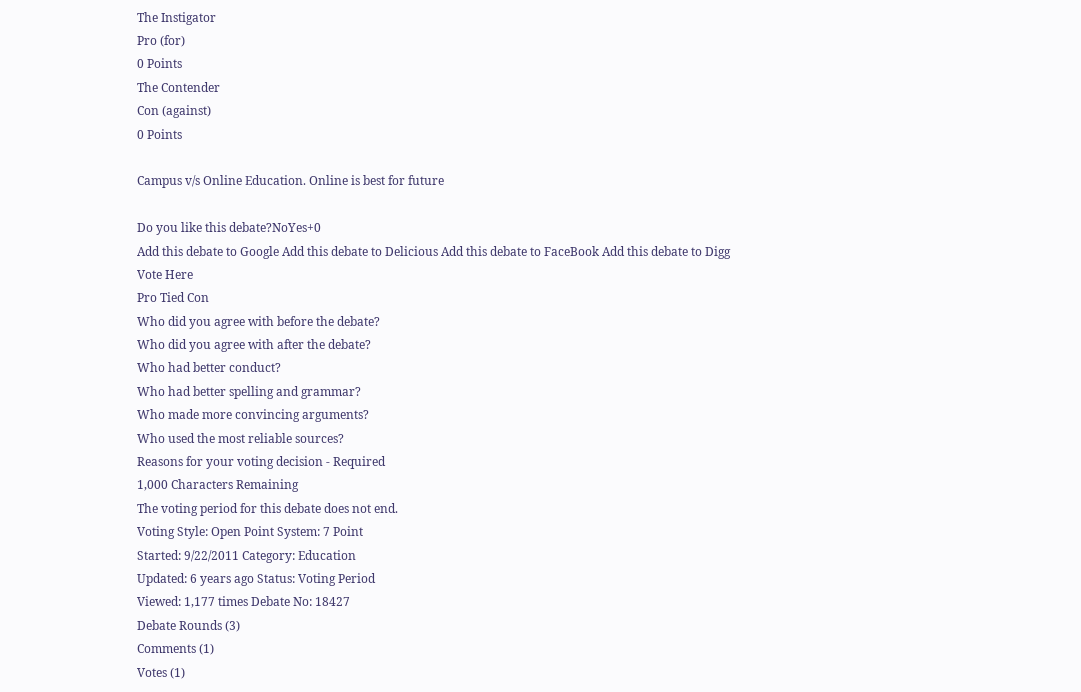The Instigator
Pro (for)
0 Points
The Contender
Con (against)
0 Points

Campus v/s Online Education. Online is best for future

Do you like this debate?NoYes+0
Add this debate to Google Add this debate to Delicious Add this debate to FaceBook Add this debate to Digg
Vote Here
Pro Tied Con
Who did you agree with before the debate?
Who did you agree with after the debate?
Who had better conduct?
Who had better spelling and grammar?
Who made more convincing arguments?
Who used the most reliable sources?
Reasons for your voting decision - Required
1,000 Characters Remaining
The voting period for this debate does not end.
Voting Style: Open Point System: 7 Point
Started: 9/22/2011 Category: Education
Updated: 6 years ago Status: Voting Period
Viewed: 1,177 times Debate No: 18427
Debate Rounds (3)
Comments (1)
Votes (1)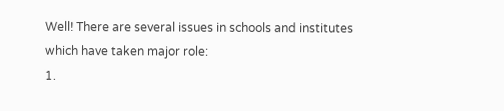Well! There are several issues in schools and institutes which have taken major role:
1.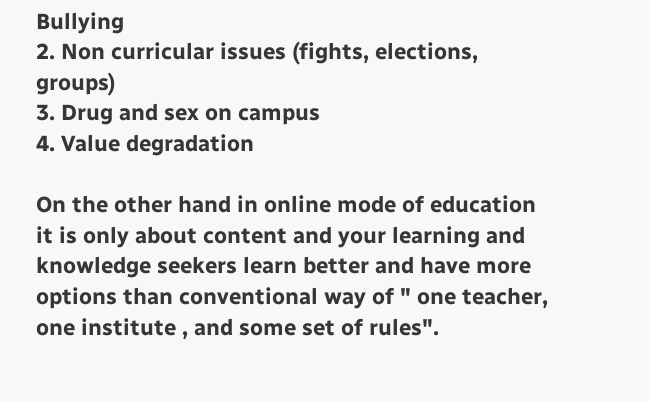Bullying
2. Non curricular issues (fights, elections, groups)
3. Drug and sex on campus
4. Value degradation

On the other hand in online mode of education it is only about content and your learning and knowledge seekers learn better and have more options than conventional way of " one teacher, one institute , and some set of rules".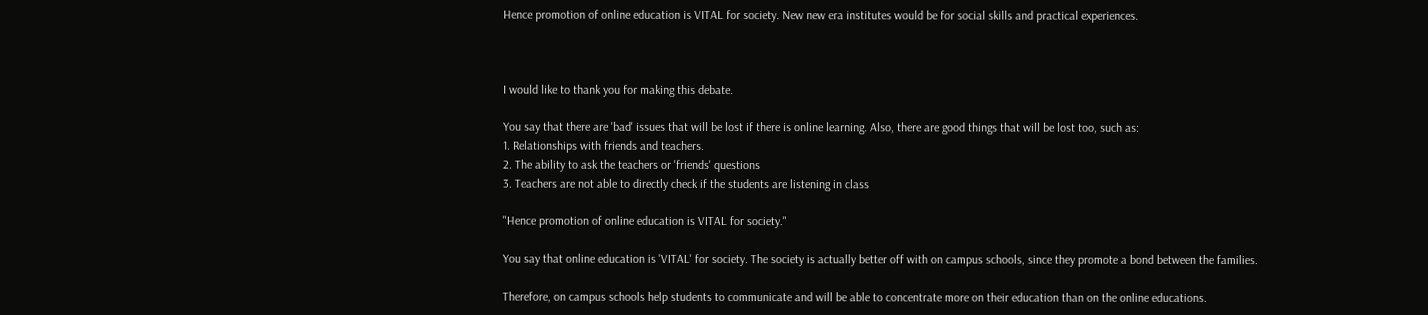Hence promotion of online education is VITAL for society. New new era institutes would be for social skills and practical experiences.



I would like to thank you for making this debate.

You say that there are 'bad' issues that will be lost if there is online learning. Also, there are good things that will be lost too, such as:
1. Relationships with friends and teachers.
2. The ability to ask the teachers or 'friends' questions
3. Teachers are not able to directly check if the students are listening in class

"Hence promotion of online education is VITAL for society."

You say that online education is 'VITAL' for society. The society is actually better off with on campus schools, since they promote a bond between the families.

Therefore, on campus schools help students to communicate and will be able to concentrate more on their education than on the online educations.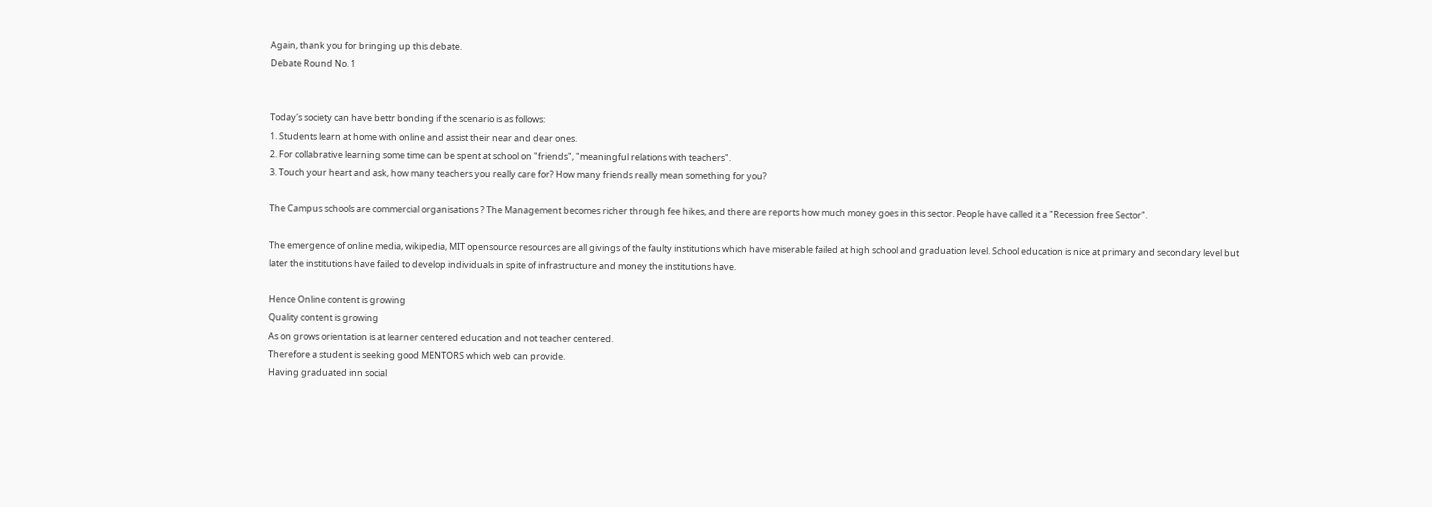Again, thank you for bringing up this debate.
Debate Round No. 1


Today's society can have bettr bonding if the scenario is as follows:
1. Students learn at home with online and assist their near and dear ones.
2. For collabrative learning some time can be spent at school on "friends", "meaningful relations with teachers".
3. Touch your heart and ask, how many teachers you really care for? How many friends really mean something for you?

The Campus schools are commercial organisations ? The Management becomes richer through fee hikes, and there are reports how much money goes in this sector. People have called it a "Recession free Sector".

The emergence of online media, wikipedia, MIT opensource resources are all givings of the faulty institutions which have miserable failed at high school and graduation level. School education is nice at primary and secondary level but later the institutions have failed to develop individuals in spite of infrastructure and money the institutions have.

Hence Online content is growing
Quality content is growing
As on grows orientation is at learner centered education and not teacher centered.
Therefore a student is seeking good MENTORS which web can provide.
Having graduated inn social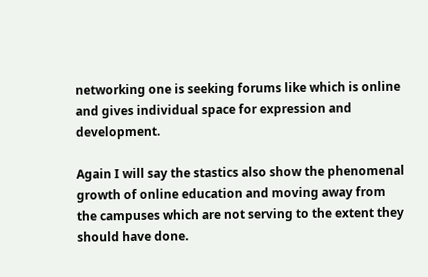networking one is seeking forums like which is online and gives individual space for expression and development.

Again I will say the stastics also show the phenomenal growth of online education and moving away from the campuses which are not serving to the extent they should have done.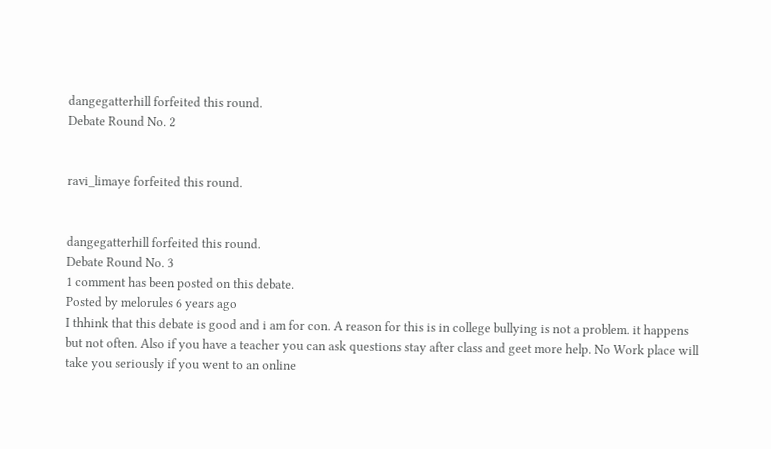dangegatterhill forfeited this round.
Debate Round No. 2


ravi_limaye forfeited this round.


dangegatterhill forfeited this round.
Debate Round No. 3
1 comment has been posted on this debate.
Posted by melorules 6 years ago
I thhink that this debate is good and i am for con. A reason for this is in college bullying is not a problem. it happens but not often. Also if you have a teacher you can ask questions stay after class and geet more help. No Work place will take you seriously if you went to an online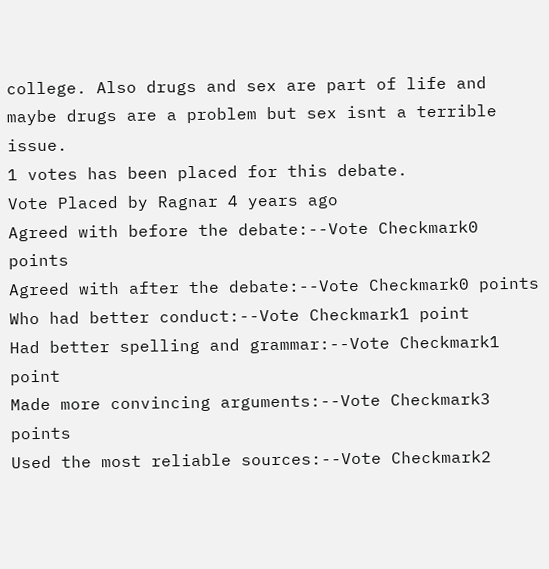college. Also drugs and sex are part of life and maybe drugs are a problem but sex isnt a terrible issue.
1 votes has been placed for this debate.
Vote Placed by Ragnar 4 years ago
Agreed with before the debate:--Vote Checkmark0 points
Agreed with after the debate:--Vote Checkmark0 points
Who had better conduct:--Vote Checkmark1 point
Had better spelling and grammar:--Vote Checkmark1 point
Made more convincing arguments:--Vote Checkmark3 points
Used the most reliable sources:--Vote Checkmark2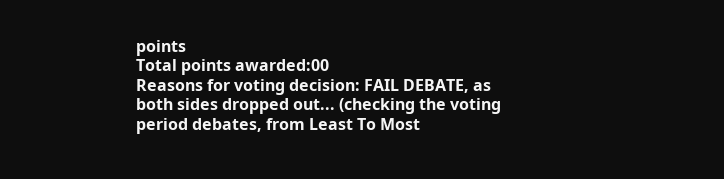points
Total points awarded:00
Reasons for voting decision: FAIL DEBATE, as both sides dropped out... (checking the voting period debates, from Least To Most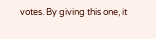votes. By giving this one, it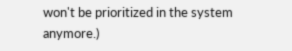won't be prioritized in the system anymore.)